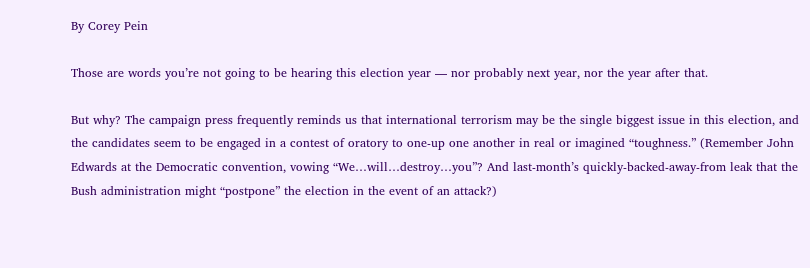By Corey Pein

Those are words you’re not going to be hearing this election year — nor probably next year, nor the year after that.

But why? The campaign press frequently reminds us that international terrorism may be the single biggest issue in this election, and the candidates seem to be engaged in a contest of oratory to one-up one another in real or imagined “toughness.” (Remember John Edwards at the Democratic convention, vowing “We…will…destroy…you”? And last-month’s quickly-backed-away-from leak that the Bush administration might “postpone” the election in the event of an attack?)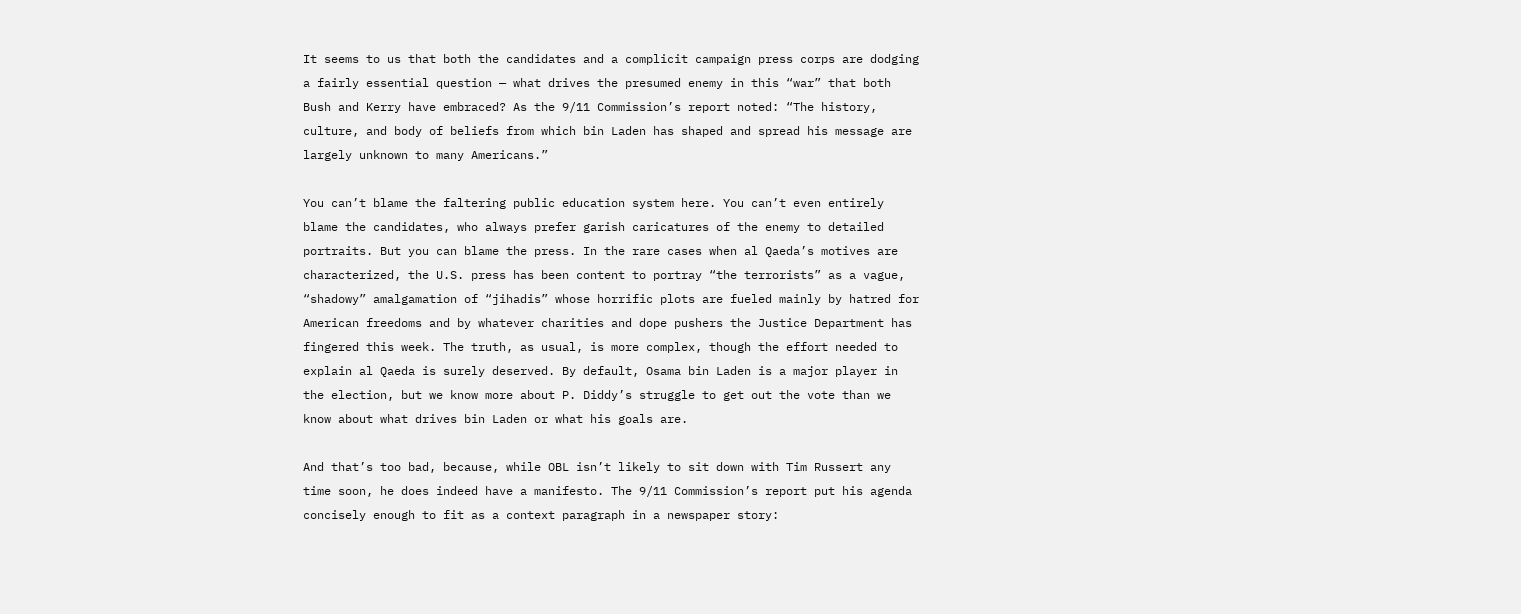It seems to us that both the candidates and a complicit campaign press corps are dodging a fairly essential question — what drives the presumed enemy in this “war” that both Bush and Kerry have embraced? As the 9/11 Commission’s report noted: “The history, culture, and body of beliefs from which bin Laden has shaped and spread his message are largely unknown to many Americans.”

You can’t blame the faltering public education system here. You can’t even entirely blame the candidates, who always prefer garish caricatures of the enemy to detailed portraits. But you can blame the press. In the rare cases when al Qaeda’s motives are characterized, the U.S. press has been content to portray “the terrorists” as a vague, “shadowy” amalgamation of “jihadis” whose horrific plots are fueled mainly by hatred for American freedoms and by whatever charities and dope pushers the Justice Department has fingered this week. The truth, as usual, is more complex, though the effort needed to explain al Qaeda is surely deserved. By default, Osama bin Laden is a major player in the election, but we know more about P. Diddy’s struggle to get out the vote than we know about what drives bin Laden or what his goals are.

And that’s too bad, because, while OBL isn’t likely to sit down with Tim Russert any time soon, he does indeed have a manifesto. The 9/11 Commission’s report put his agenda concisely enough to fit as a context paragraph in a newspaper story: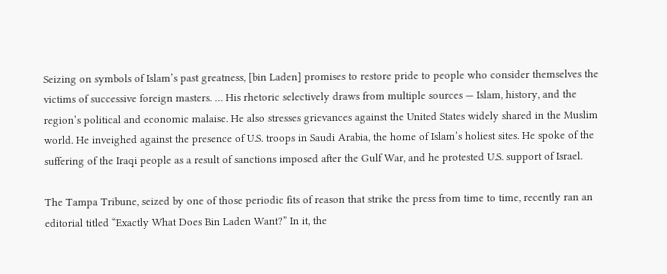Seizing on symbols of Islam’s past greatness, [bin Laden] promises to restore pride to people who consider themselves the victims of successive foreign masters. … His rhetoric selectively draws from multiple sources — Islam, history, and the region’s political and economic malaise. He also stresses grievances against the United States widely shared in the Muslim world. He inveighed against the presence of U.S. troops in Saudi Arabia, the home of Islam’s holiest sites. He spoke of the suffering of the Iraqi people as a result of sanctions imposed after the Gulf War, and he protested U.S. support of Israel.

The Tampa Tribune, seized by one of those periodic fits of reason that strike the press from time to time, recently ran an editorial titled “Exactly What Does Bin Laden Want?” In it, the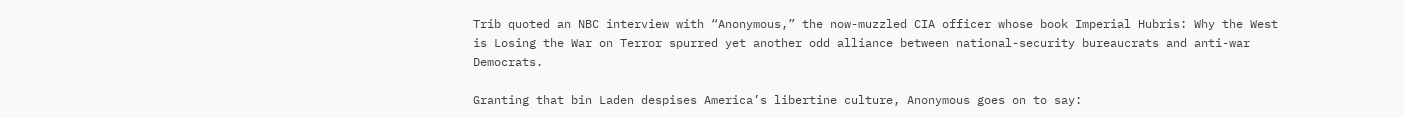Trib quoted an NBC interview with “Anonymous,” the now-muzzled CIA officer whose book Imperial Hubris: Why the West is Losing the War on Terror spurred yet another odd alliance between national-security bureaucrats and anti-war Democrats.

Granting that bin Laden despises America’s libertine culture, Anonymous goes on to say: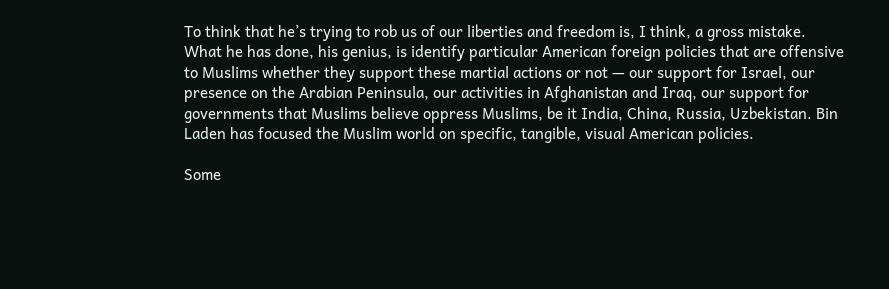To think that he’s trying to rob us of our liberties and freedom is, I think, a gross mistake. What he has done, his genius, is identify particular American foreign policies that are offensive to Muslims whether they support these martial actions or not — our support for Israel, our presence on the Arabian Peninsula, our activities in Afghanistan and Iraq, our support for governments that Muslims believe oppress Muslims, be it India, China, Russia, Uzbekistan. Bin Laden has focused the Muslim world on specific, tangible, visual American policies.

Some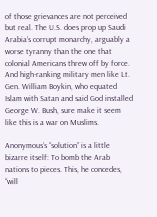of those grievances are not perceived but real. The U.S. does prop up Saudi Arabia’s corrupt monarchy, arguably a worse tyranny than the one that colonial Americans threw off by force. And high-ranking military men like Lt. Gen. William Boykin, who equated Islam with Satan and said God installed George W. Bush, sure make it seem like this is a war on Muslims.

Anonymous’s “solution” is a little bizarre itself: To bomb the Arab nations to pieces. This, he concedes, “will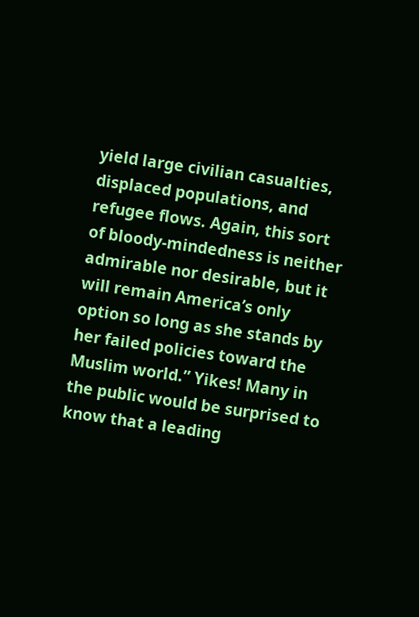yield large civilian casualties, displaced populations, and refugee flows. Again, this sort of bloody-mindedness is neither admirable nor desirable, but it will remain America’s only option so long as she stands by her failed policies toward the Muslim world.” Yikes! Many in the public would be surprised to know that a leading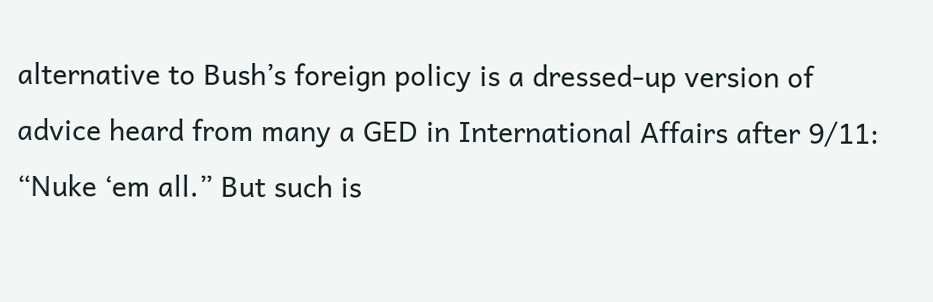alternative to Bush’s foreign policy is a dressed-up version of advice heard from many a GED in International Affairs after 9/11: “Nuke ‘em all.” But such is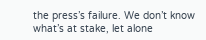the press’s failure. We don’t know what’s at stake, let alone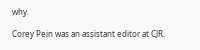why.

Corey Pein was an assistant editor at CJR.